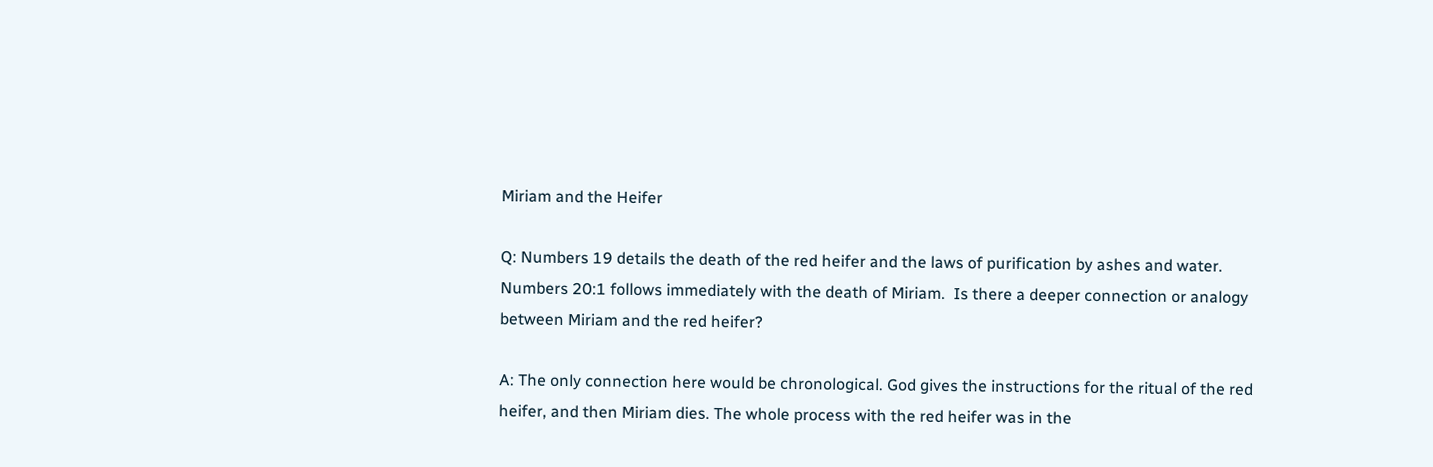Miriam and the Heifer

Q: Numbers 19 details the death of the red heifer and the laws of purification by ashes and water.  Numbers 20:1 follows immediately with the death of Miriam.  Is there a deeper connection or analogy between Miriam and the red heifer?

A: The only connection here would be chronological. God gives the instructions for the ritual of the red heifer, and then Miriam dies. The whole process with the red heifer was in the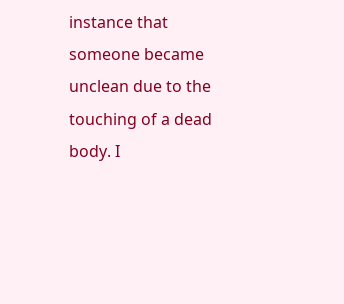instance that someone became unclean due to the touching of a dead body. I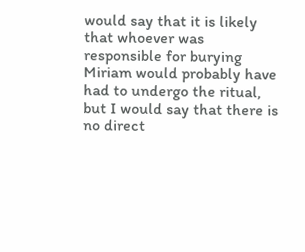would say that it is likely that whoever was responsible for burying Miriam would probably have had to undergo the ritual, but I would say that there is no direct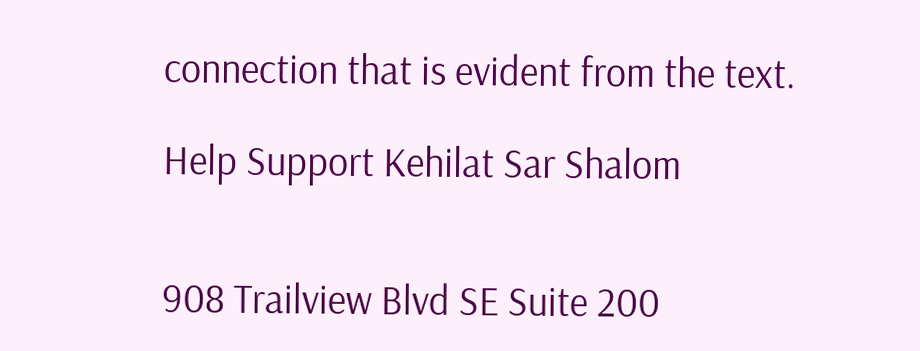connection that is evident from the text.

Help Support Kehilat Sar Shalom


908 Trailview Blvd SE Suite 200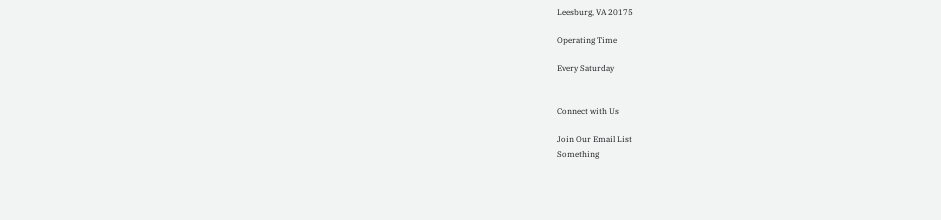Leesburg, VA 20175

Operating Time

Every Saturday


Connect with Us

Join Our Email List
Something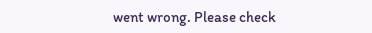went wrong. Please check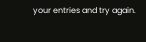your entries and try again.